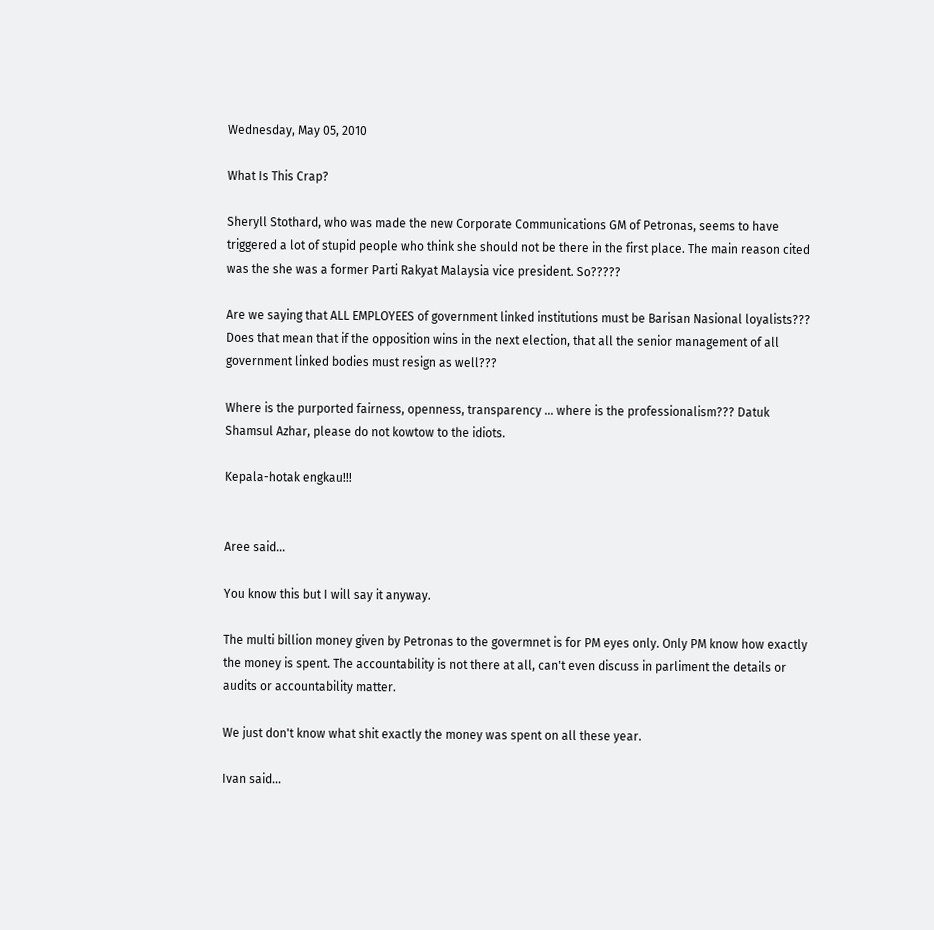Wednesday, May 05, 2010

What Is This Crap?

Sheryll Stothard, who was made the new Corporate Communications GM of Petronas, seems to have triggered a lot of stupid people who think she should not be there in the first place. The main reason cited was the she was a former Parti Rakyat Malaysia vice president. So?????

Are we saying that ALL EMPLOYEES of government linked institutions must be Barisan Nasional loyalists??? Does that mean that if the opposition wins in the next election, that all the senior management of all government linked bodies must resign as well???

Where is the purported fairness, openness, transparency ... where is the professionalism??? Datuk Shamsul Azhar, please do not kowtow to the idiots.

Kepala-hotak engkau!!!


Aree said...

You know this but I will say it anyway.

The multi billion money given by Petronas to the govermnet is for PM eyes only. Only PM know how exactly the money is spent. The accountability is not there at all, can't even discuss in parliment the details or audits or accountability matter.

We just don't know what shit exactly the money was spent on all these year.

Ivan said...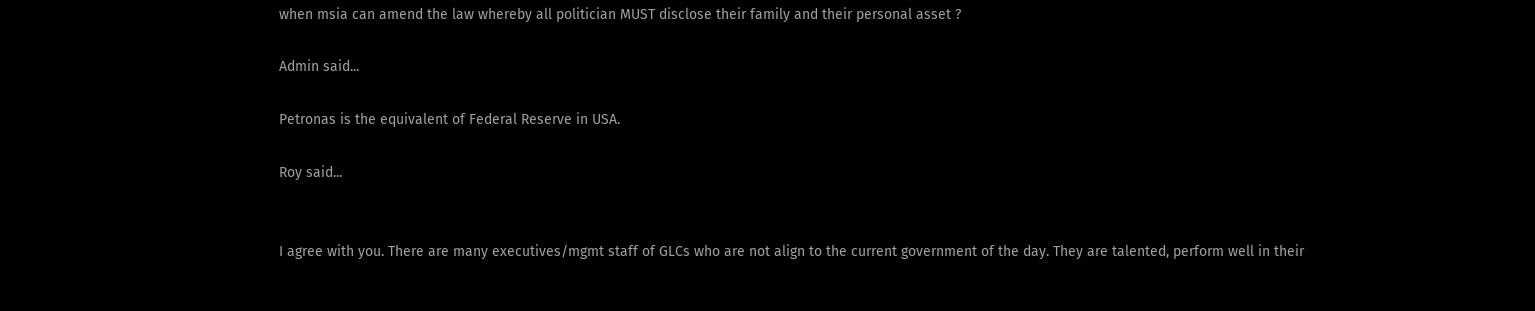when msia can amend the law whereby all politician MUST disclose their family and their personal asset ?

Admin said...

Petronas is the equivalent of Federal Reserve in USA.

Roy said...


I agree with you. There are many executives/mgmt staff of GLCs who are not align to the current government of the day. They are talented, perform well in their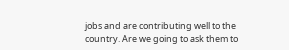jobs and are contributing well to the country. Are we going to ask them to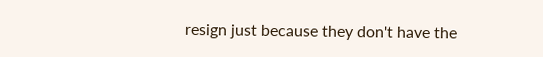resign just because they don't have the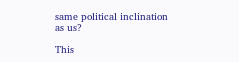same political inclination as us?

This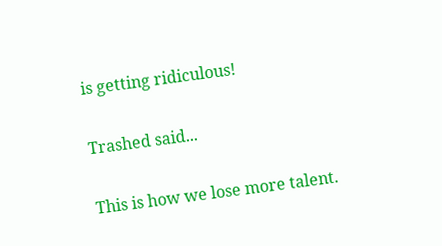is getting ridiculous!

Trashed said...

This is how we lose more talent.